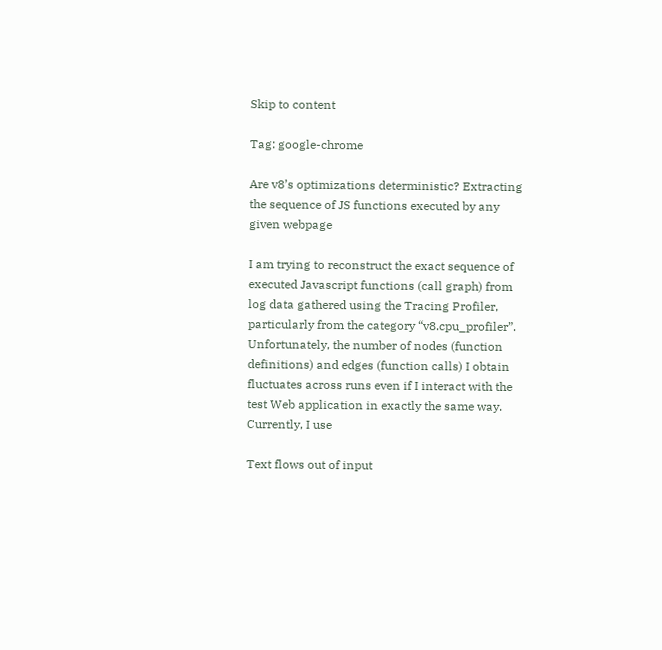Skip to content

Tag: google-chrome

Are v8’s optimizations deterministic? Extracting the sequence of JS functions executed by any given webpage

I am trying to reconstruct the exact sequence of executed Javascript functions (call graph) from log data gathered using the Tracing Profiler, particularly from the category “v8.cpu_profiler”. Unfortunately, the number of nodes (function definitions) and edges (function calls) I obtain fluctuates across runs even if I interact with the test Web application in exactly the same way. Currently, I use

Text flows out of input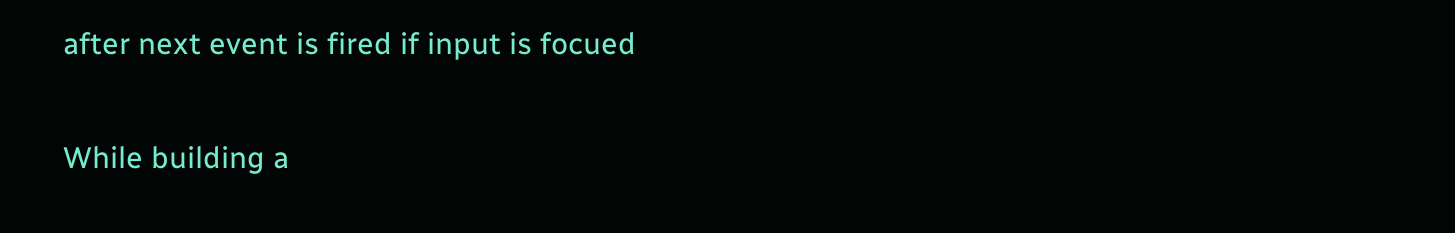after next event is fired if input is focued

While building a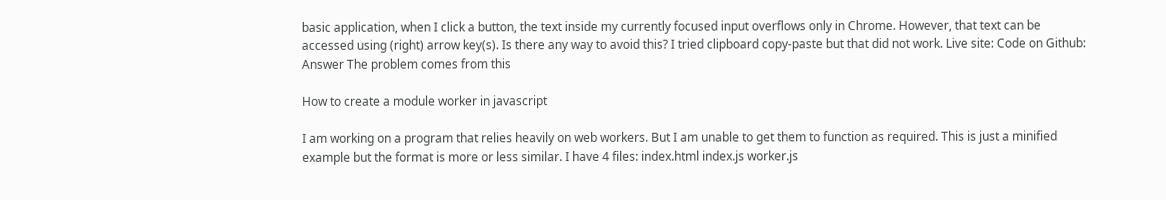basic application, when I click a button, the text inside my currently focused input overflows only in Chrome. However, that text can be accessed using (right) arrow key(s). Is there any way to avoid this? I tried clipboard copy-paste but that did not work. Live site: Code on Github: Answer The problem comes from this

How to create a module worker in javascript

I am working on a program that relies heavily on web workers. But I am unable to get them to function as required. This is just a minified example but the format is more or less similar. I have 4 files: index.html index.js worker.js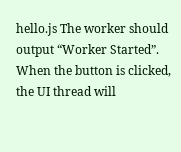hello.js The worker should output “Worker Started”. When the button is clicked, the UI thread will